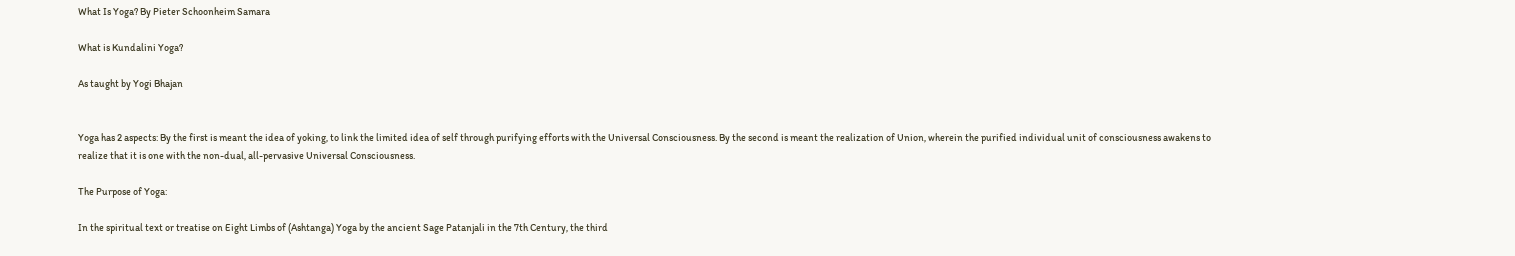What Is Yoga? By Pieter Schoonheim Samara

What is Kundalini Yoga?

As taught by Yogi Bhajan


Yoga has 2 aspects: By the first is meant the idea of yoking, to link the limited idea of self through purifying efforts with the Universal Consciousness. By the second is meant the realization of Union, wherein the purified individual unit of consciousness awakens to realize that it is one with the non-dual, all-pervasive Universal Consciousness.

The Purpose of Yoga:

In the spiritual text or treatise on Eight Limbs of (Ashtanga) Yoga by the ancient Sage Patanjali in the 7th Century, the third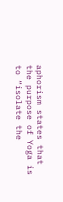aphorism states that the purpose of Yoga is to “isolate the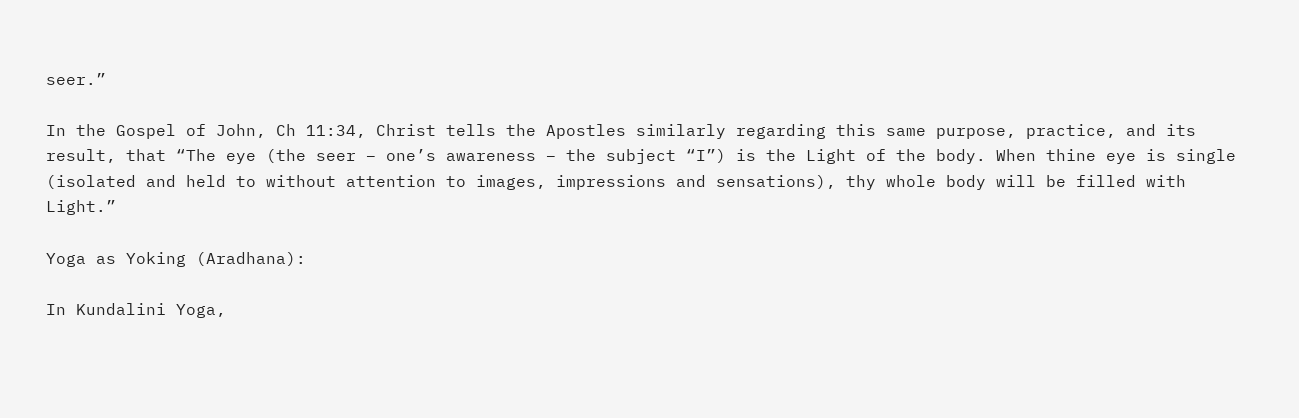seer.”

In the Gospel of John, Ch 11:34, Christ tells the Apostles similarly regarding this same purpose, practice, and its result, that “The eye (the seer – one’s awareness – the subject “I”) is the Light of the body. When thine eye is single (isolated and held to without attention to images, impressions and sensations), thy whole body will be filled with Light.”

Yoga as Yoking (Aradhana):

In Kundalini Yoga,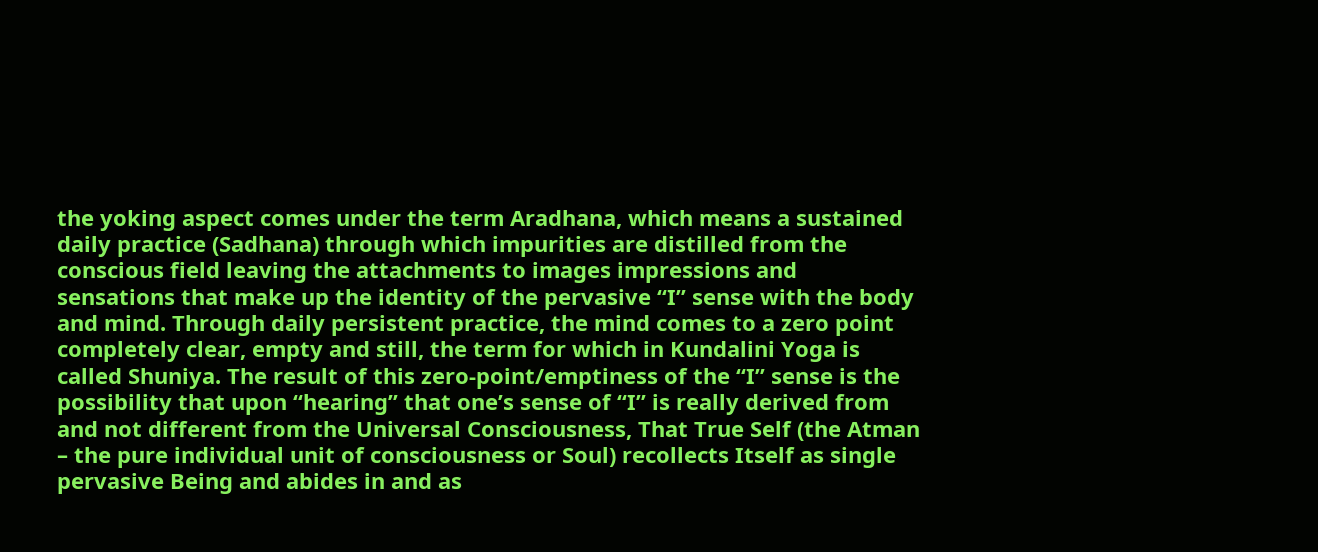the yoking aspect comes under the term Aradhana, which means a sustained daily practice (Sadhana) through which impurities are distilled from the conscious field leaving the attachments to images impressions and sensations that make up the identity of the pervasive “I” sense with the body and mind. Through daily persistent practice, the mind comes to a zero point completely clear, empty and still, the term for which in Kundalini Yoga is called Shuniya. The result of this zero-point/emptiness of the “I” sense is the possibility that upon “hearing” that one’s sense of “I” is really derived from and not different from the Universal Consciousness, That True Self (the Atman – the pure individual unit of consciousness or Soul) recollects Itself as single pervasive Being and abides in and as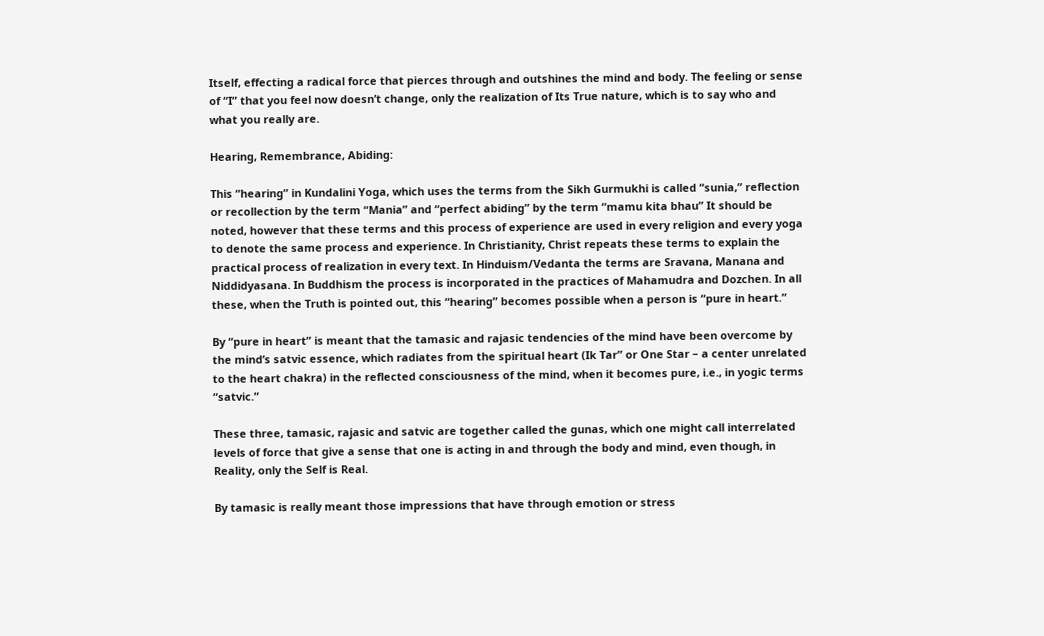Itself, effecting a radical force that pierces through and outshines the mind and body. The feeling or sense of “I” that you feel now doesn’t change, only the realization of Its True nature, which is to say who and what you really are.

Hearing, Remembrance, Abiding:

This “hearing” in Kundalini Yoga, which uses the terms from the Sikh Gurmukhi is called “sunia,” reflection or recollection by the term “Mania” and “perfect abiding” by the term “mamu kita bhau” It should be noted, however that these terms and this process of experience are used in every religion and every yoga to denote the same process and experience. In Christianity, Christ repeats these terms to explain the practical process of realization in every text. In Hinduism/Vedanta the terms are Sravana, Manana and Niddidyasana. In Buddhism the process is incorporated in the practices of Mahamudra and Dozchen. In all these, when the Truth is pointed out, this “hearing” becomes possible when a person is “pure in heart.”

By “pure in heart” is meant that the tamasic and rajasic tendencies of the mind have been overcome by the mind’s satvic essence, which radiates from the spiritual heart (Ik Tar” or One Star – a center unrelated to the heart chakra) in the reflected consciousness of the mind, when it becomes pure, i.e., in yogic terms “satvic.”

These three, tamasic, rajasic and satvic are together called the gunas, which one might call interrelated levels of force that give a sense that one is acting in and through the body and mind, even though, in Reality, only the Self is Real.

By tamasic is really meant those impressions that have through emotion or stress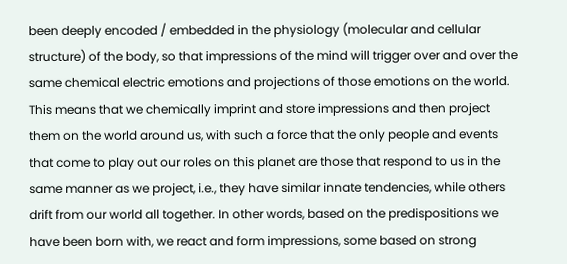been deeply encoded / embedded in the physiology (molecular and cellular structure) of the body, so that impressions of the mind will trigger over and over the same chemical electric emotions and projections of those emotions on the world. This means that we chemically imprint and store impressions and then project them on the world around us, with such a force that the only people and events that come to play out our roles on this planet are those that respond to us in the same manner as we project, i.e., they have similar innate tendencies, while others drift from our world all together. In other words, based on the predispositions we have been born with, we react and form impressions, some based on strong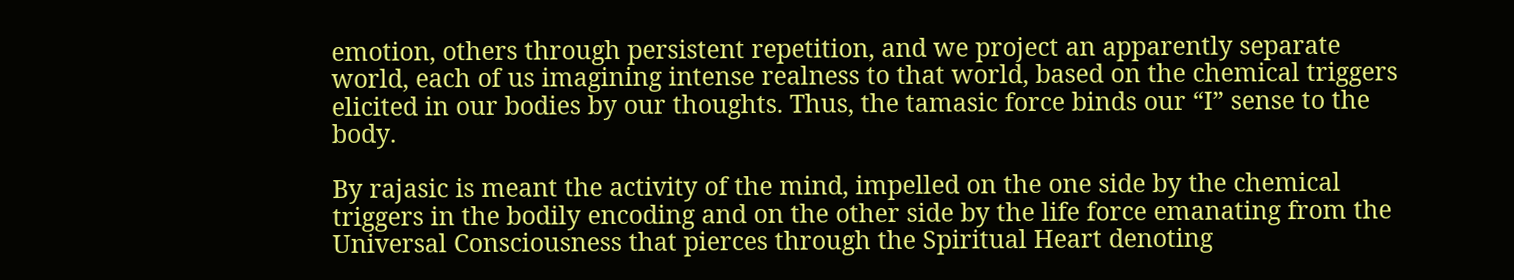emotion, others through persistent repetition, and we project an apparently separate world, each of us imagining intense realness to that world, based on the chemical triggers elicited in our bodies by our thoughts. Thus, the tamasic force binds our “I” sense to the body.

By rajasic is meant the activity of the mind, impelled on the one side by the chemical triggers in the bodily encoding and on the other side by the life force emanating from the Universal Consciousness that pierces through the Spiritual Heart denoting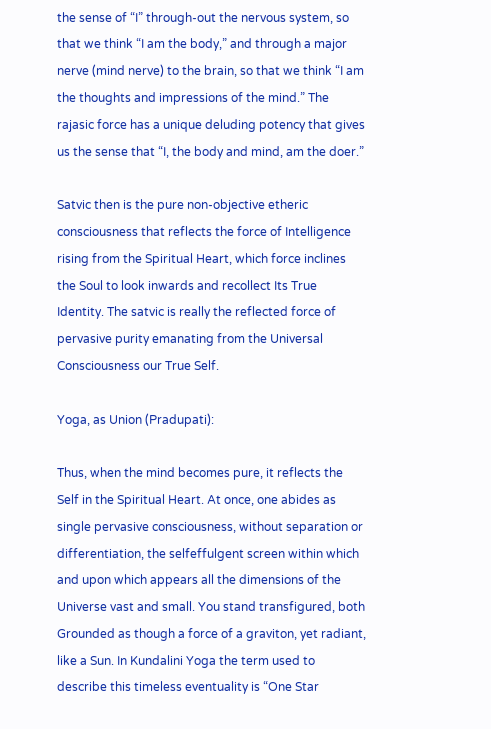the sense of “I” through-out the nervous system, so that we think “I am the body,” and through a major nerve (mind nerve) to the brain, so that we think “I am the thoughts and impressions of the mind.” The rajasic force has a unique deluding potency that gives us the sense that “I, the body and mind, am the doer.”

Satvic then is the pure non-objective etheric consciousness that reflects the force of Intelligence rising from the Spiritual Heart, which force inclines the Soul to look inwards and recollect Its True Identity. The satvic is really the reflected force of pervasive purity emanating from the Universal Consciousness our True Self.

Yoga, as Union (Pradupati):

Thus, when the mind becomes pure, it reflects the Self in the Spiritual Heart. At once, one abides as single pervasive consciousness, without separation or differentiation, the selfeffulgent screen within which and upon which appears all the dimensions of the Universe vast and small. You stand transfigured, both Grounded as though a force of a graviton, yet radiant, like a Sun. In Kundalini Yoga the term used to describe this timeless eventuality is “One Star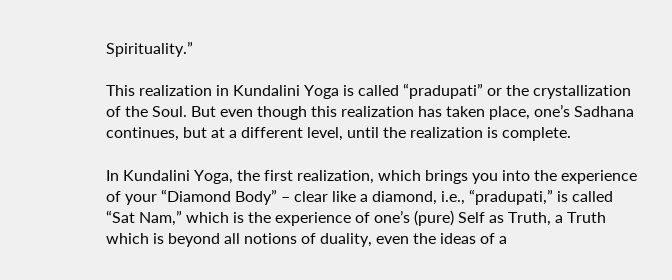Spirituality.”

This realization in Kundalini Yoga is called “pradupati” or the crystallization of the Soul. But even though this realization has taken place, one’s Sadhana continues, but at a different level, until the realization is complete.

In Kundalini Yoga, the first realization, which brings you into the experience of your “Diamond Body” – clear like a diamond, i.e., “pradupati,” is called “Sat Nam,” which is the experience of one’s (pure) Self as Truth, a Truth which is beyond all notions of duality, even the ideas of a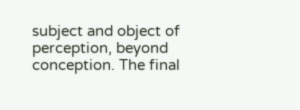subject and object of perception, beyond conception. The final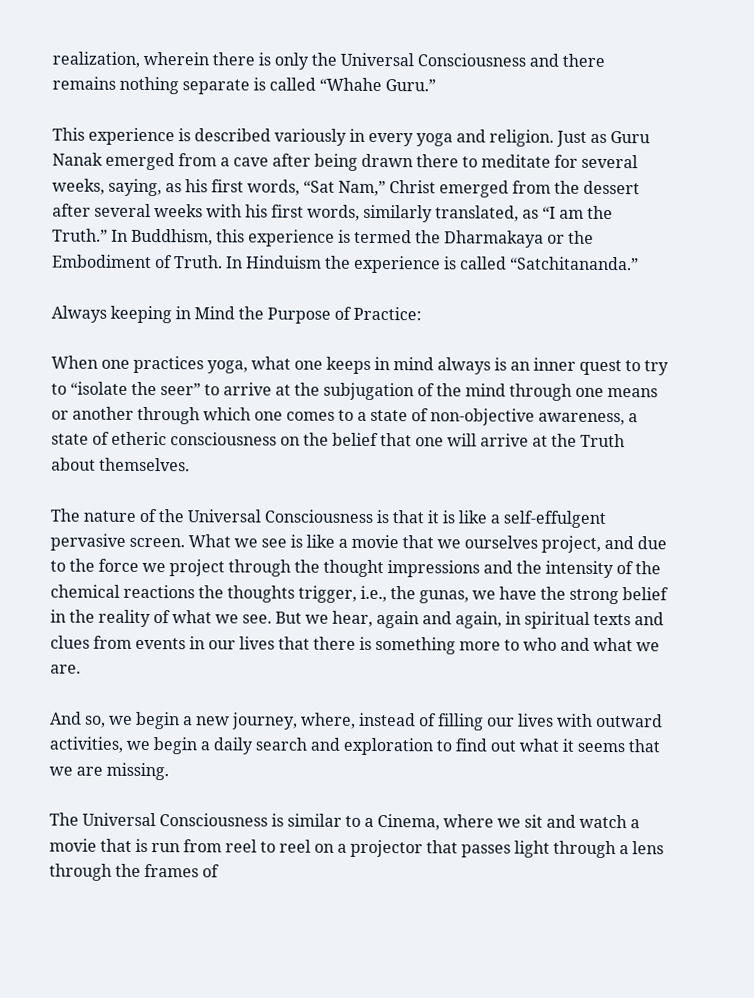realization, wherein there is only the Universal Consciousness and there remains nothing separate is called “Whahe Guru.”

This experience is described variously in every yoga and religion. Just as Guru Nanak emerged from a cave after being drawn there to meditate for several weeks, saying, as his first words, “Sat Nam,” Christ emerged from the dessert after several weeks with his first words, similarly translated, as “I am the Truth.” In Buddhism, this experience is termed the Dharmakaya or the Embodiment of Truth. In Hinduism the experience is called “Satchitananda.”

Always keeping in Mind the Purpose of Practice:

When one practices yoga, what one keeps in mind always is an inner quest to try to “isolate the seer” to arrive at the subjugation of the mind through one means or another through which one comes to a state of non-objective awareness, a state of etheric consciousness on the belief that one will arrive at the Truth about themselves.

The nature of the Universal Consciousness is that it is like a self-effulgent pervasive screen. What we see is like a movie that we ourselves project, and due to the force we project through the thought impressions and the intensity of the chemical reactions the thoughts trigger, i.e., the gunas, we have the strong belief in the reality of what we see. But we hear, again and again, in spiritual texts and clues from events in our lives that there is something more to who and what we are.

And so, we begin a new journey, where, instead of filling our lives with outward activities, we begin a daily search and exploration to find out what it seems that we are missing.

The Universal Consciousness is similar to a Cinema, where we sit and watch a movie that is run from reel to reel on a projector that passes light through a lens through the frames of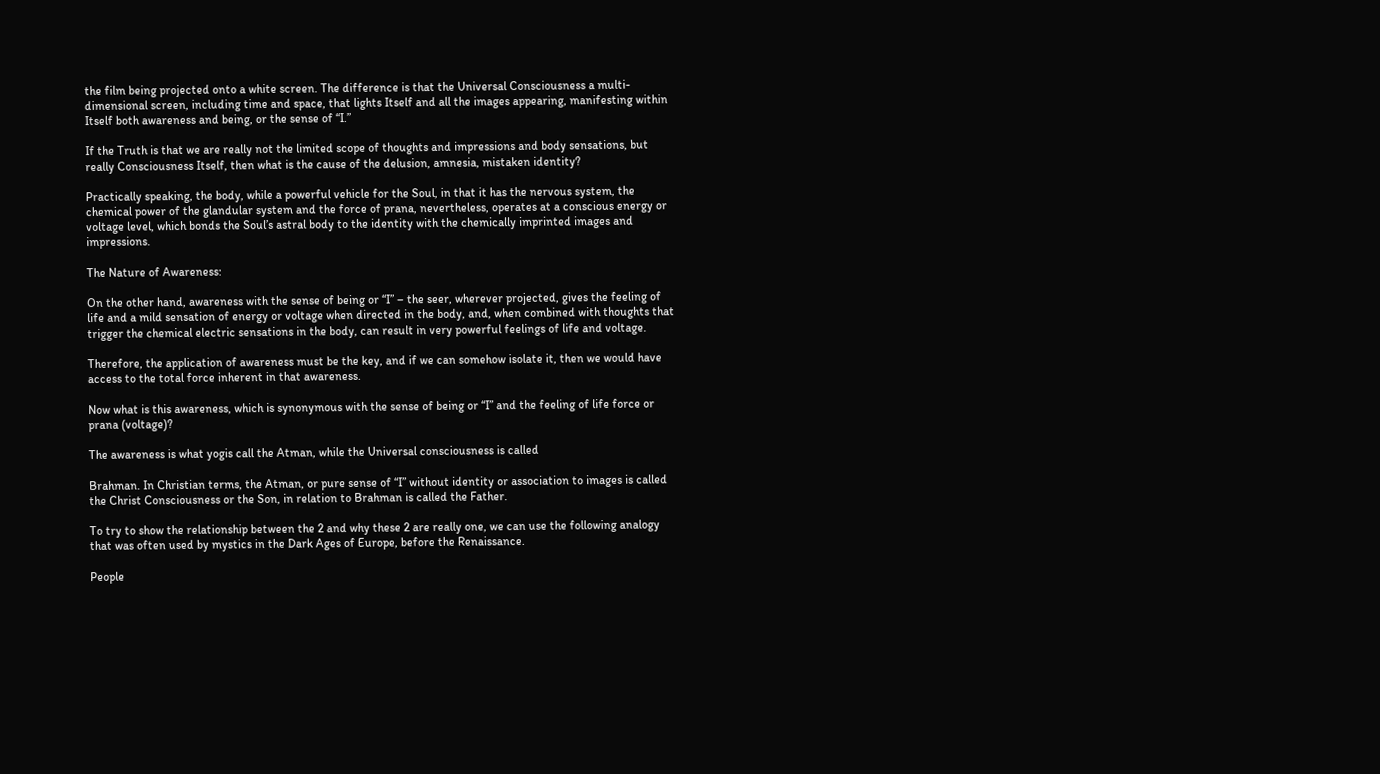the film being projected onto a white screen. The difference is that the Universal Consciousness a multi-dimensional screen, including time and space, that lights Itself and all the images appearing, manifesting within Itself both awareness and being, or the sense of “I.”

If the Truth is that we are really not the limited scope of thoughts and impressions and body sensations, but really Consciousness Itself, then what is the cause of the delusion, amnesia, mistaken identity?

Practically speaking, the body, while a powerful vehicle for the Soul, in that it has the nervous system, the chemical power of the glandular system and the force of prana, nevertheless, operates at a conscious energy or voltage level, which bonds the Soul’s astral body to the identity with the chemically imprinted images and impressions.

The Nature of Awareness:

On the other hand, awareness with the sense of being or “I” – the seer, wherever projected, gives the feeling of life and a mild sensation of energy or voltage when directed in the body, and, when combined with thoughts that trigger the chemical electric sensations in the body, can result in very powerful feelings of life and voltage.

Therefore, the application of awareness must be the key, and if we can somehow isolate it, then we would have access to the total force inherent in that awareness.

Now what is this awareness, which is synonymous with the sense of being or “I” and the feeling of life force or prana (voltage)?

The awareness is what yogis call the Atman, while the Universal consciousness is called

Brahman. In Christian terms, the Atman, or pure sense of “I” without identity or association to images is called the Christ Consciousness or the Son, in relation to Brahman is called the Father.

To try to show the relationship between the 2 and why these 2 are really one, we can use the following analogy that was often used by mystics in the Dark Ages of Europe, before the Renaissance.

People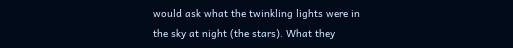would ask what the twinkling lights were in the sky at night (the stars). What they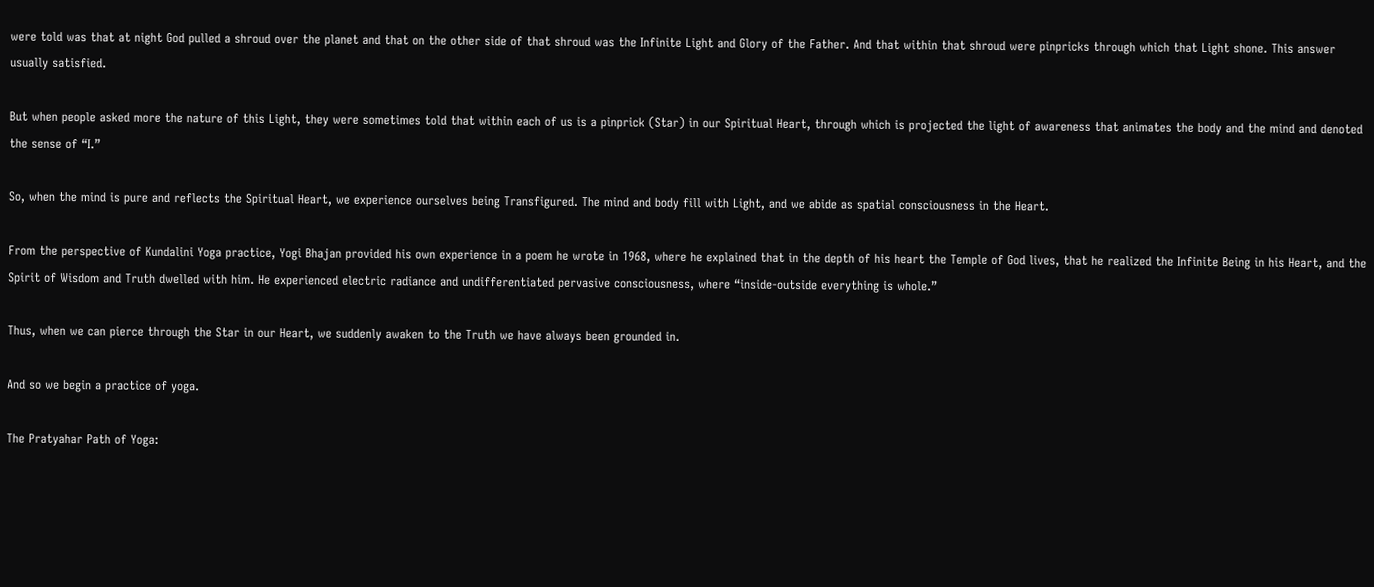were told was that at night God pulled a shroud over the planet and that on the other side of that shroud was the Infinite Light and Glory of the Father. And that within that shroud were pinpricks through which that Light shone. This answer usually satisfied.

But when people asked more the nature of this Light, they were sometimes told that within each of us is a pinprick (Star) in our Spiritual Heart, through which is projected the light of awareness that animates the body and the mind and denoted the sense of “I.”

So, when the mind is pure and reflects the Spiritual Heart, we experience ourselves being Transfigured. The mind and body fill with Light, and we abide as spatial consciousness in the Heart.

From the perspective of Kundalini Yoga practice, Yogi Bhajan provided his own experience in a poem he wrote in 1968, where he explained that in the depth of his heart the Temple of God lives, that he realized the Infinite Being in his Heart, and the Spirit of Wisdom and Truth dwelled with him. He experienced electric radiance and undifferentiated pervasive consciousness, where “inside-outside everything is whole.”

Thus, when we can pierce through the Star in our Heart, we suddenly awaken to the Truth we have always been grounded in.

And so we begin a practice of yoga.

The Pratyahar Path of Yoga: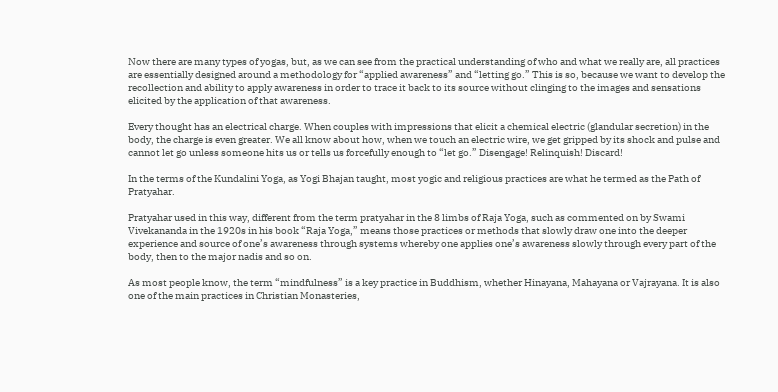Now there are many types of yogas, but, as we can see from the practical understanding of who and what we really are, all practices are essentially designed around a methodology for “applied awareness” and “letting go.” This is so, because we want to develop the recollection and ability to apply awareness in order to trace it back to its source without clinging to the images and sensations elicited by the application of that awareness.

Every thought has an electrical charge. When couples with impressions that elicit a chemical electric (glandular secretion) in the body, the charge is even greater. We all know about how, when we touch an electric wire, we get gripped by its shock and pulse and cannot let go unless someone hits us or tells us forcefully enough to “let go.” Disengage! Relinquish! Discard!

In the terms of the Kundalini Yoga, as Yogi Bhajan taught, most yogic and religious practices are what he termed as the Path of Pratyahar.

Pratyahar used in this way, different from the term pratyahar in the 8 limbs of Raja Yoga, such as commented on by Swami Vivekananda in the 1920s in his book “Raja Yoga,” means those practices or methods that slowly draw one into the deeper experience and source of one’s awareness through systems whereby one applies one’s awareness slowly through every part of the body, then to the major nadis and so on.

As most people know, the term “mindfulness” is a key practice in Buddhism, whether Hinayana, Mahayana or Vajrayana. It is also one of the main practices in Christian Monasteries,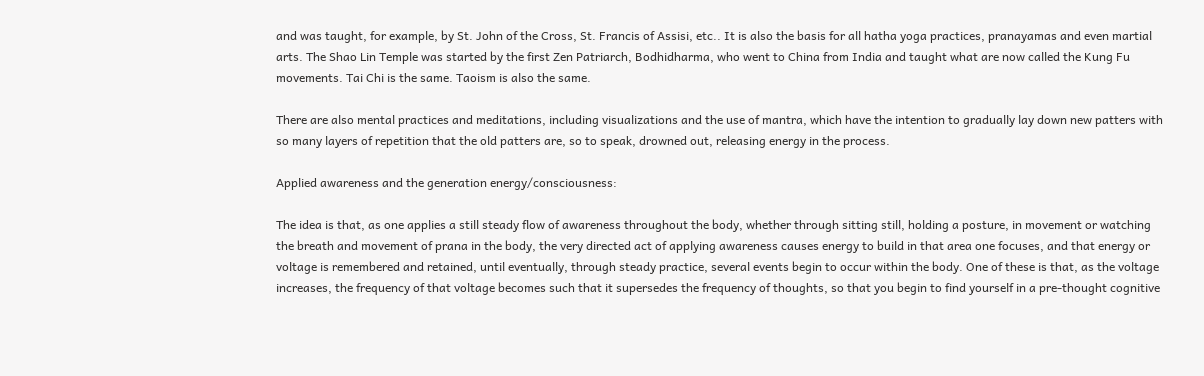and was taught, for example, by St. John of the Cross, St. Francis of Assisi, etc.. It is also the basis for all hatha yoga practices, pranayamas and even martial arts. The Shao Lin Temple was started by the first Zen Patriarch, Bodhidharma, who went to China from India and taught what are now called the Kung Fu movements. Tai Chi is the same. Taoism is also the same.

There are also mental practices and meditations, including visualizations and the use of mantra, which have the intention to gradually lay down new patters with so many layers of repetition that the old patters are, so to speak, drowned out, releasing energy in the process.

Applied awareness and the generation energy/consciousness:

The idea is that, as one applies a still steady flow of awareness throughout the body, whether through sitting still, holding a posture, in movement or watching the breath and movement of prana in the body, the very directed act of applying awareness causes energy to build in that area one focuses, and that energy or voltage is remembered and retained, until eventually, through steady practice, several events begin to occur within the body. One of these is that, as the voltage increases, the frequency of that voltage becomes such that it supersedes the frequency of thoughts, so that you begin to find yourself in a pre-thought cognitive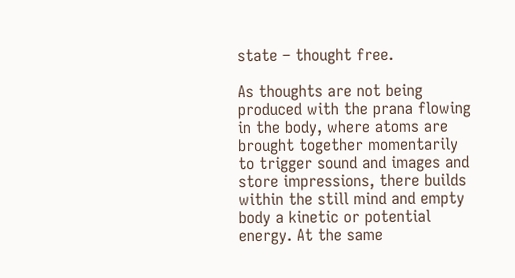state – thought free.

As thoughts are not being produced with the prana flowing in the body, where atoms are brought together momentarily to trigger sound and images and store impressions, there builds within the still mind and empty body a kinetic or potential energy. At the same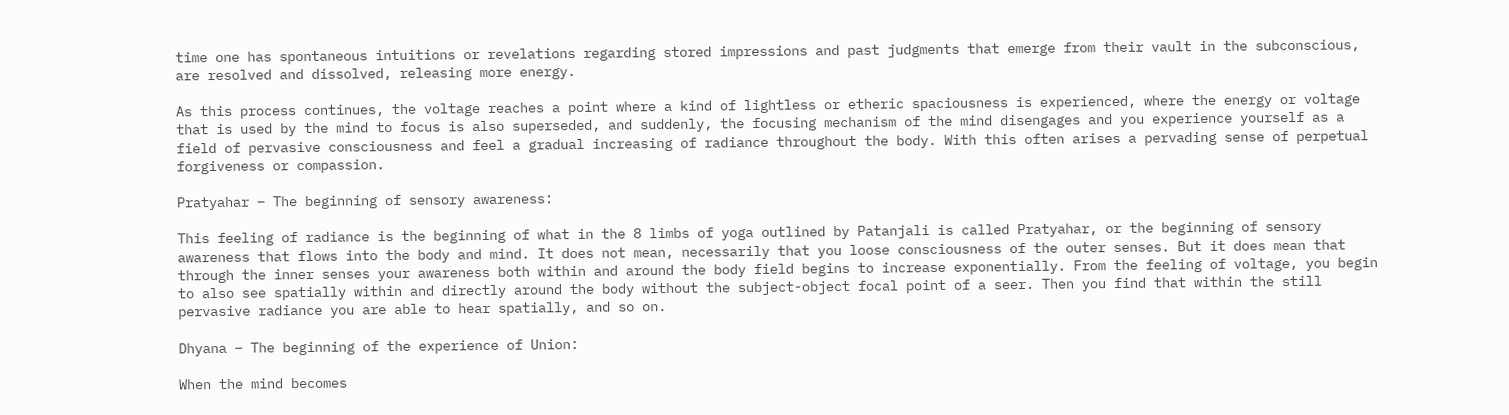time one has spontaneous intuitions or revelations regarding stored impressions and past judgments that emerge from their vault in the subconscious, are resolved and dissolved, releasing more energy.

As this process continues, the voltage reaches a point where a kind of lightless or etheric spaciousness is experienced, where the energy or voltage that is used by the mind to focus is also superseded, and suddenly, the focusing mechanism of the mind disengages and you experience yourself as a field of pervasive consciousness and feel a gradual increasing of radiance throughout the body. With this often arises a pervading sense of perpetual forgiveness or compassion.

Pratyahar – The beginning of sensory awareness:

This feeling of radiance is the beginning of what in the 8 limbs of yoga outlined by Patanjali is called Pratyahar, or the beginning of sensory awareness that flows into the body and mind. It does not mean, necessarily that you loose consciousness of the outer senses. But it does mean that through the inner senses your awareness both within and around the body field begins to increase exponentially. From the feeling of voltage, you begin to also see spatially within and directly around the body without the subject-object focal point of a seer. Then you find that within the still pervasive radiance you are able to hear spatially, and so on.

Dhyana – The beginning of the experience of Union:

When the mind becomes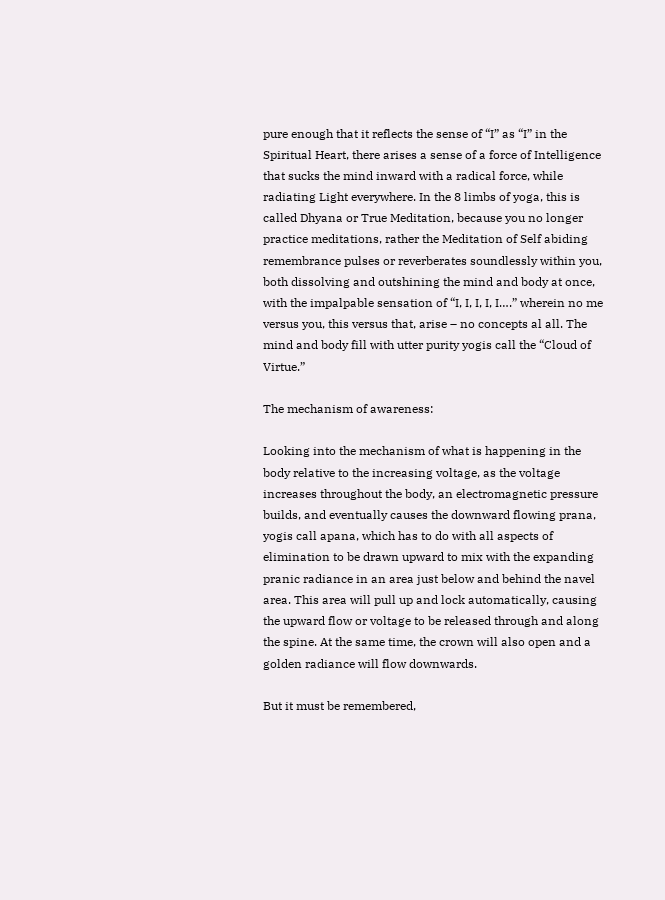pure enough that it reflects the sense of “I” as “I” in the Spiritual Heart, there arises a sense of a force of Intelligence that sucks the mind inward with a radical force, while radiating Light everywhere. In the 8 limbs of yoga, this is called Dhyana or True Meditation, because you no longer practice meditations, rather the Meditation of Self abiding remembrance pulses or reverberates soundlessly within you, both dissolving and outshining the mind and body at once, with the impalpable sensation of “I, I, I, I, I….” wherein no me versus you, this versus that, arise – no concepts al all. The mind and body fill with utter purity yogis call the “Cloud of Virtue.”

The mechanism of awareness:

Looking into the mechanism of what is happening in the body relative to the increasing voltage, as the voltage increases throughout the body, an electromagnetic pressure builds, and eventually causes the downward flowing prana, yogis call apana, which has to do with all aspects of elimination to be drawn upward to mix with the expanding pranic radiance in an area just below and behind the navel area. This area will pull up and lock automatically, causing the upward flow or voltage to be released through and along the spine. At the same time, the crown will also open and a golden radiance will flow downwards.

But it must be remembered,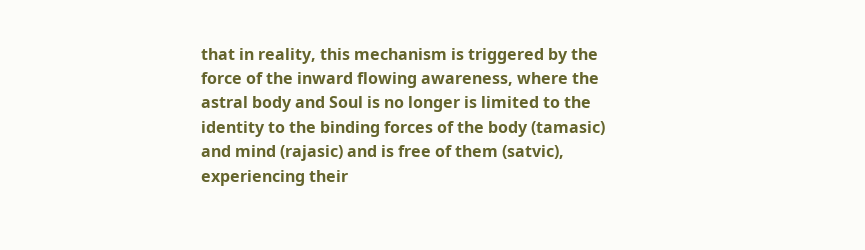that in reality, this mechanism is triggered by the force of the inward flowing awareness, where the astral body and Soul is no longer is limited to the identity to the binding forces of the body (tamasic) and mind (rajasic) and is free of them (satvic), experiencing their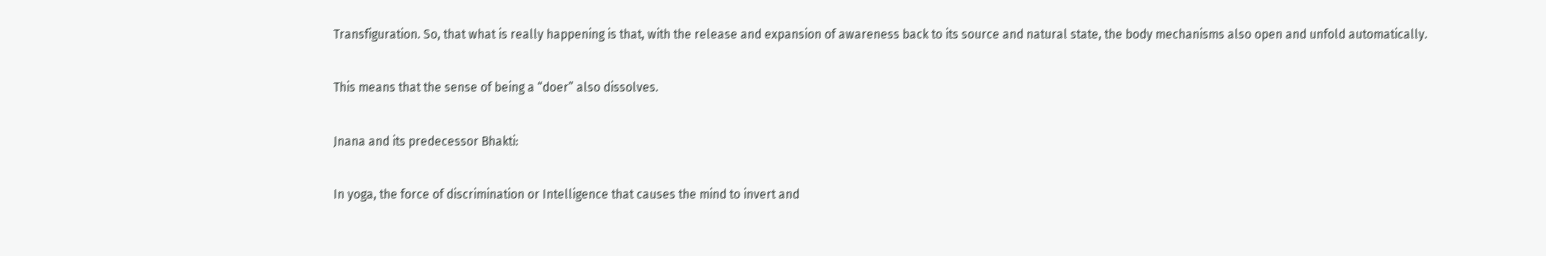Transfiguration. So, that what is really happening is that, with the release and expansion of awareness back to its source and natural state, the body mechanisms also open and unfold automatically.

This means that the sense of being a “doer” also dissolves.

Jnana and its predecessor Bhakti:

In yoga, the force of discrimination or Intelligence that causes the mind to invert and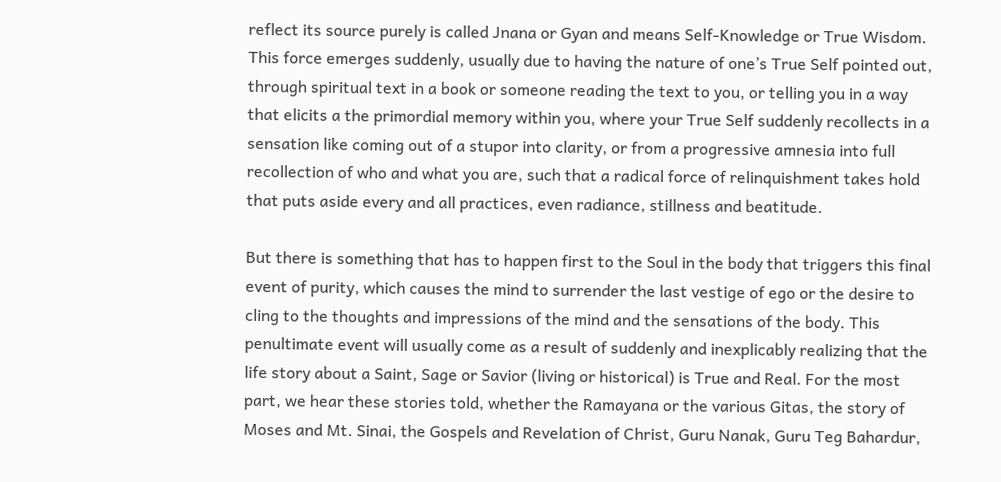reflect its source purely is called Jnana or Gyan and means Self-Knowledge or True Wisdom. This force emerges suddenly, usually due to having the nature of one’s True Self pointed out, through spiritual text in a book or someone reading the text to you, or telling you in a way that elicits a the primordial memory within you, where your True Self suddenly recollects in a sensation like coming out of a stupor into clarity, or from a progressive amnesia into full recollection of who and what you are, such that a radical force of relinquishment takes hold that puts aside every and all practices, even radiance, stillness and beatitude.

But there is something that has to happen first to the Soul in the body that triggers this final event of purity, which causes the mind to surrender the last vestige of ego or the desire to cling to the thoughts and impressions of the mind and the sensations of the body. This penultimate event will usually come as a result of suddenly and inexplicably realizing that the life story about a Saint, Sage or Savior (living or historical) is True and Real. For the most part, we hear these stories told, whether the Ramayana or the various Gitas, the story of Moses and Mt. Sinai, the Gospels and Revelation of Christ, Guru Nanak, Guru Teg Bahardur,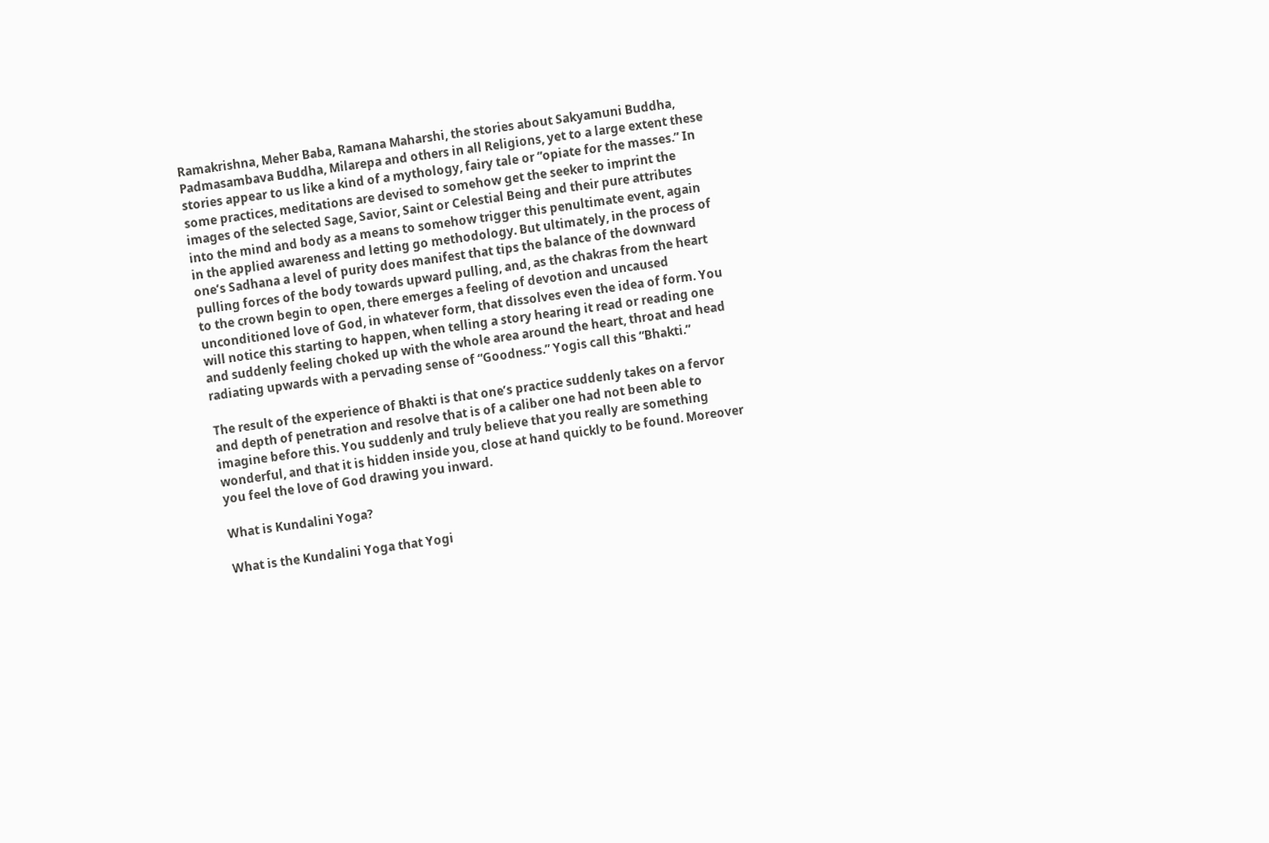Ramakrishna, Meher Baba, Ramana Maharshi, the stories about Sakyamuni Buddha, Padmasambava Buddha, Milarepa and others in all Religions, yet to a large extent these stories appear to us like a kind of a mythology, fairy tale or “opiate for the masses.” In some practices, meditations are devised to somehow get the seeker to imprint the images of the selected Sage, Savior, Saint or Celestial Being and their pure attributes into the mind and body as a means to somehow trigger this penultimate event, again in the applied awareness and letting go methodology. But ultimately, in the process of one’s Sadhana a level of purity does manifest that tips the balance of the downward pulling forces of the body towards upward pulling, and, as the chakras from the heart to the crown begin to open, there emerges a feeling of devotion and uncaused unconditioned love of God, in whatever form, that dissolves even the idea of form. You will notice this starting to happen, when telling a story hearing it read or reading one and suddenly feeling choked up with the whole area around the heart, throat and head radiating upwards with a pervading sense of “Goodness.” Yogis call this “Bhakti.”

The result of the experience of Bhakti is that one’s practice suddenly takes on a fervor and depth of penetration and resolve that is of a caliber one had not been able to imagine before this. You suddenly and truly believe that you really are something wonderful, and that it is hidden inside you, close at hand quickly to be found. Moreover you feel the love of God drawing you inward.

What is Kundalini Yoga?

What is the Kundalini Yoga that Yogi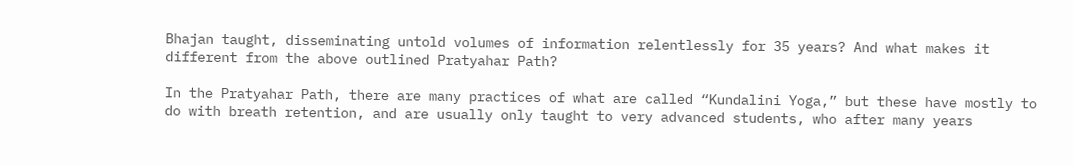Bhajan taught, disseminating untold volumes of information relentlessly for 35 years? And what makes it different from the above outlined Pratyahar Path?

In the Pratyahar Path, there are many practices of what are called “Kundalini Yoga,” but these have mostly to do with breath retention, and are usually only taught to very advanced students, who after many years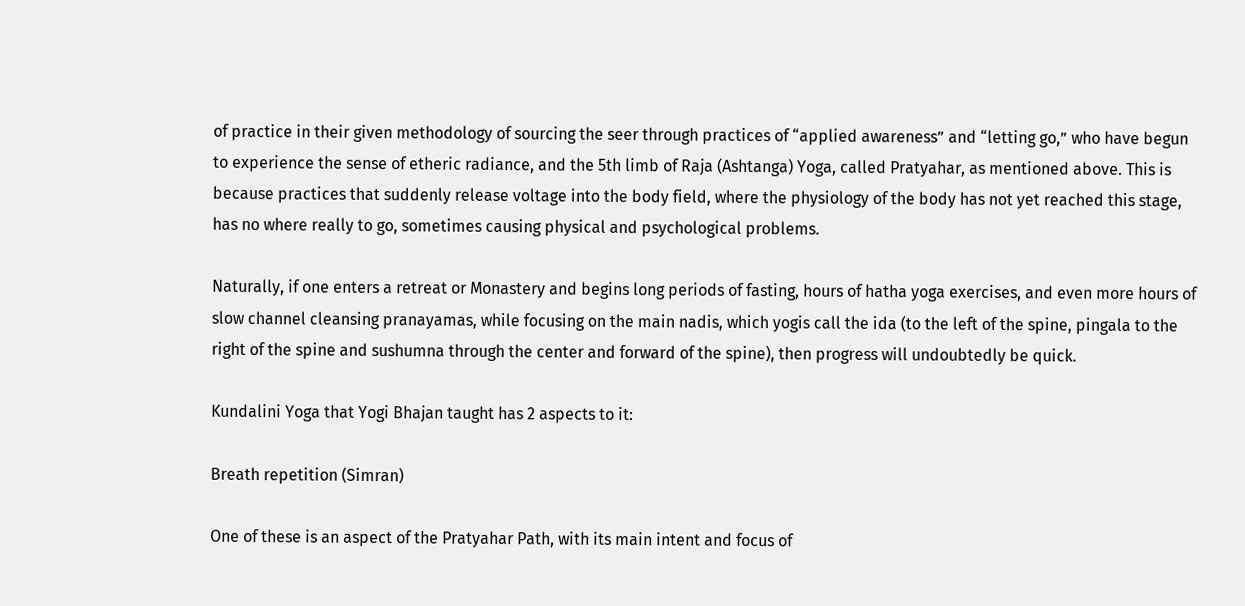of practice in their given methodology of sourcing the seer through practices of “applied awareness” and “letting go,” who have begun to experience the sense of etheric radiance, and the 5th limb of Raja (Ashtanga) Yoga, called Pratyahar, as mentioned above. This is because practices that suddenly release voltage into the body field, where the physiology of the body has not yet reached this stage, has no where really to go, sometimes causing physical and psychological problems.

Naturally, if one enters a retreat or Monastery and begins long periods of fasting, hours of hatha yoga exercises, and even more hours of slow channel cleansing pranayamas, while focusing on the main nadis, which yogis call the ida (to the left of the spine, pingala to the right of the spine and sushumna through the center and forward of the spine), then progress will undoubtedly be quick.

Kundalini Yoga that Yogi Bhajan taught has 2 aspects to it:

Breath repetition (Simran)

One of these is an aspect of the Pratyahar Path, with its main intent and focus of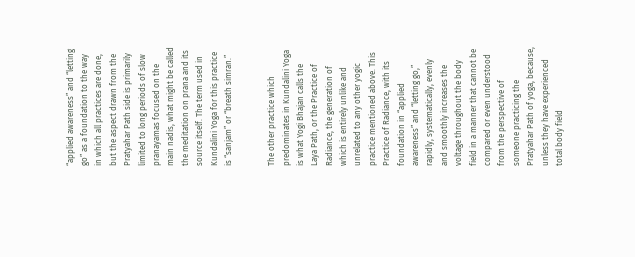“applied awareness” and “letting go” as a foundation to the way in which all practices are done, but the aspect drawn from the Pratyahar Path side is primarily limited to long periods of slow pranayamas focused on the main nadis, what might be called the meditation on prana and its source itself. The term used in Kundalini Yoga for this practice is “sanjam” or “breath simran.”


The other practice which predominates in Kundalini Yoga is what Yogi Bhajan calls the Laya Path, or the Practice of Radiance, the generation of which is entirely unlike and unrelated to any other yogic practice mentioned above. This Practice of Radiance, with its foundation in “applied awareness” and “letting go,” rapidly, systematically, evenly and smoothly increases the voltage throughout the body field in a manner that cannot be compared or even understood from the perspective of someone practicing the Pratyahar Path of yoga, because, unless they have experienced total body field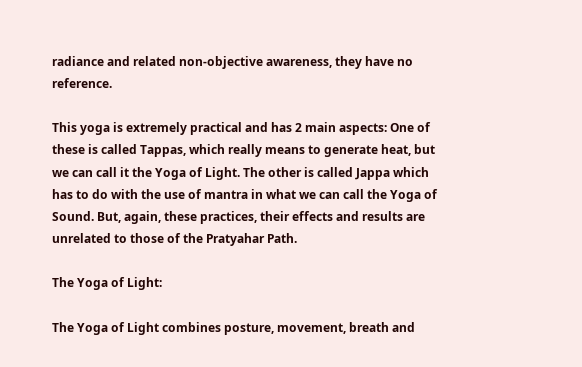radiance and related non-objective awareness, they have no reference.

This yoga is extremely practical and has 2 main aspects: One of these is called Tappas, which really means to generate heat, but we can call it the Yoga of Light. The other is called Jappa which has to do with the use of mantra in what we can call the Yoga of Sound. But, again, these practices, their effects and results are unrelated to those of the Pratyahar Path.

The Yoga of Light:

The Yoga of Light combines posture, movement, breath and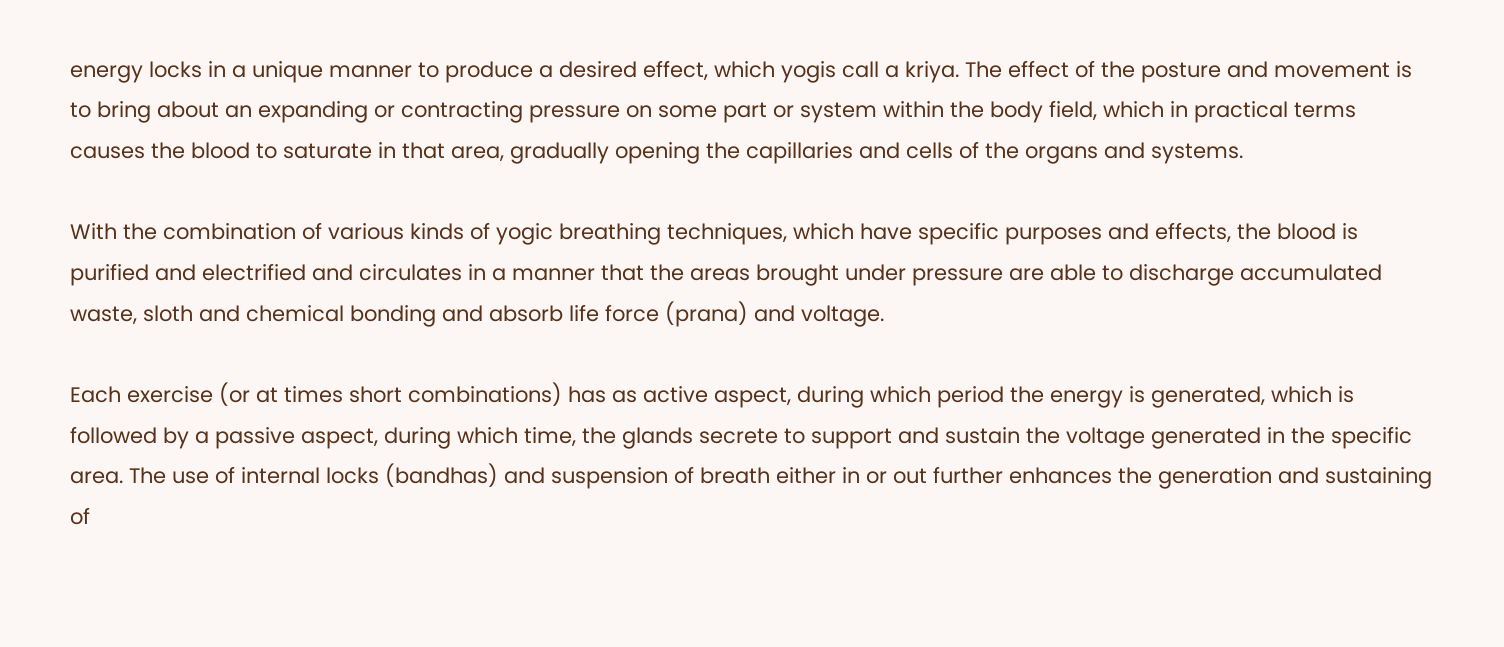energy locks in a unique manner to produce a desired effect, which yogis call a kriya. The effect of the posture and movement is to bring about an expanding or contracting pressure on some part or system within the body field, which in practical terms causes the blood to saturate in that area, gradually opening the capillaries and cells of the organs and systems.

With the combination of various kinds of yogic breathing techniques, which have specific purposes and effects, the blood is purified and electrified and circulates in a manner that the areas brought under pressure are able to discharge accumulated waste, sloth and chemical bonding and absorb life force (prana) and voltage.

Each exercise (or at times short combinations) has as active aspect, during which period the energy is generated, which is followed by a passive aspect, during which time, the glands secrete to support and sustain the voltage generated in the specific area. The use of internal locks (bandhas) and suspension of breath either in or out further enhances the generation and sustaining of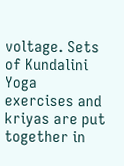voltage. Sets of Kundalini Yoga exercises and kriyas are put together in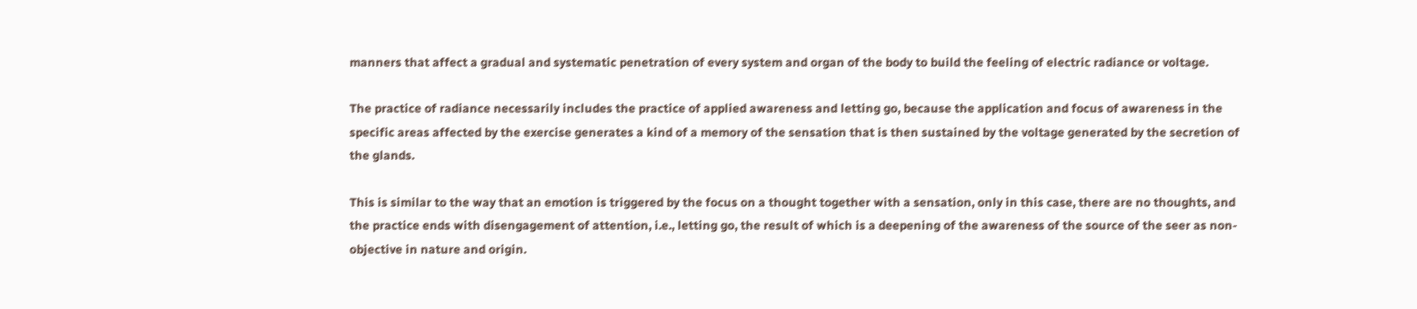manners that affect a gradual and systematic penetration of every system and organ of the body to build the feeling of electric radiance or voltage.

The practice of radiance necessarily includes the practice of applied awareness and letting go, because the application and focus of awareness in the specific areas affected by the exercise generates a kind of a memory of the sensation that is then sustained by the voltage generated by the secretion of the glands.

This is similar to the way that an emotion is triggered by the focus on a thought together with a sensation, only in this case, there are no thoughts, and the practice ends with disengagement of attention, i.e., letting go, the result of which is a deepening of the awareness of the source of the seer as non-objective in nature and origin.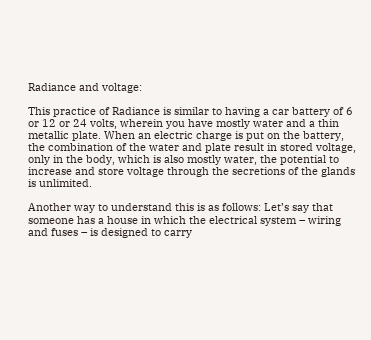Radiance and voltage:

This practice of Radiance is similar to having a car battery of 6 or 12 or 24 volts, wherein you have mostly water and a thin metallic plate. When an electric charge is put on the battery, the combination of the water and plate result in stored voltage, only in the body, which is also mostly water, the potential to increase and store voltage through the secretions of the glands is unlimited.

Another way to understand this is as follows: Let’s say that someone has a house in which the electrical system – wiring and fuses – is designed to carry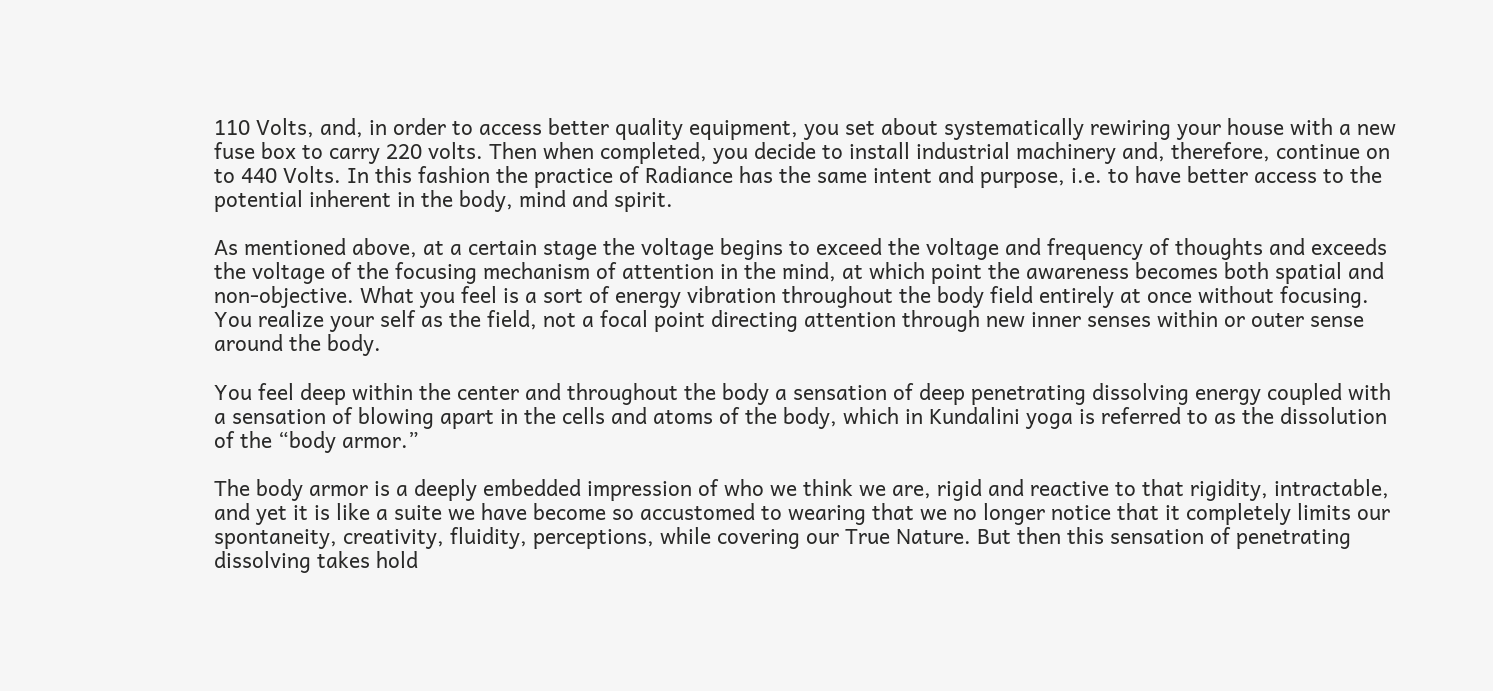110 Volts, and, in order to access better quality equipment, you set about systematically rewiring your house with a new fuse box to carry 220 volts. Then when completed, you decide to install industrial machinery and, therefore, continue on to 440 Volts. In this fashion the practice of Radiance has the same intent and purpose, i.e. to have better access to the potential inherent in the body, mind and spirit.

As mentioned above, at a certain stage the voltage begins to exceed the voltage and frequency of thoughts and exceeds the voltage of the focusing mechanism of attention in the mind, at which point the awareness becomes both spatial and non-objective. What you feel is a sort of energy vibration throughout the body field entirely at once without focusing. You realize your self as the field, not a focal point directing attention through new inner senses within or outer sense around the body.

You feel deep within the center and throughout the body a sensation of deep penetrating dissolving energy coupled with a sensation of blowing apart in the cells and atoms of the body, which in Kundalini yoga is referred to as the dissolution of the “body armor.”

The body armor is a deeply embedded impression of who we think we are, rigid and reactive to that rigidity, intractable, and yet it is like a suite we have become so accustomed to wearing that we no longer notice that it completely limits our spontaneity, creativity, fluidity, perceptions, while covering our True Nature. But then this sensation of penetrating dissolving takes hold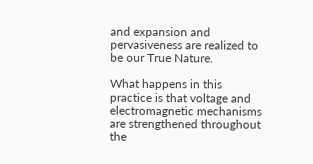and expansion and pervasiveness are realized to be our True Nature.

What happens in this practice is that voltage and electromagnetic mechanisms are strengthened throughout the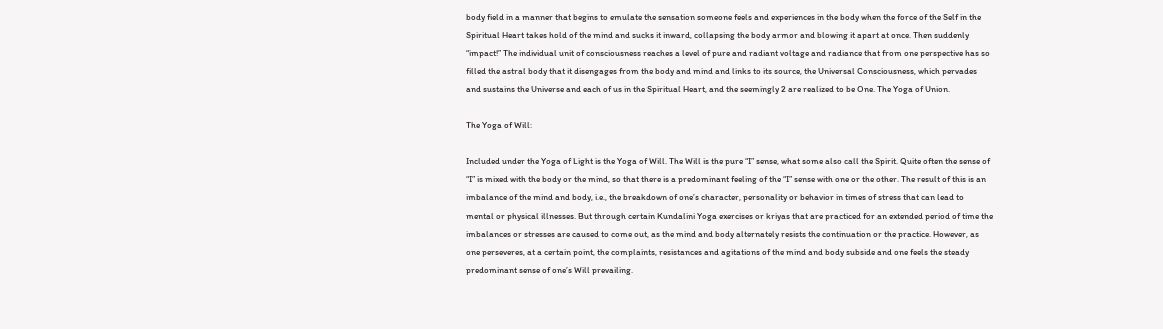body field in a manner that begins to emulate the sensation someone feels and experiences in the body when the force of the Self in the Spiritual Heart takes hold of the mind and sucks it inward, collapsing the body armor and blowing it apart at once. Then suddenly “impact!” The individual unit of consciousness reaches a level of pure and radiant voltage and radiance that from one perspective has so filled the astral body that it disengages from the body and mind and links to its source, the Universal Consciousness, which pervades and sustains the Universe and each of us in the Spiritual Heart, and the seemingly 2 are realized to be One. The Yoga of Union.

The Yoga of Will:

Included under the Yoga of Light is the Yoga of Will. The Will is the pure “I” sense, what some also call the Spirit. Quite often the sense of “I” is mixed with the body or the mind, so that there is a predominant feeling of the “I” sense with one or the other. The result of this is an imbalance of the mind and body, i.e., the breakdown of one’s character, personality or behavior in times of stress that can lead to mental or physical illnesses. But through certain Kundalini Yoga exercises or kriyas that are practiced for an extended period of time the imbalances or stresses are caused to come out, as the mind and body alternately resists the continuation or the practice. However, as one perseveres, at a certain point, the complaints, resistances and agitations of the mind and body subside and one feels the steady predominant sense of one’s Will prevailing.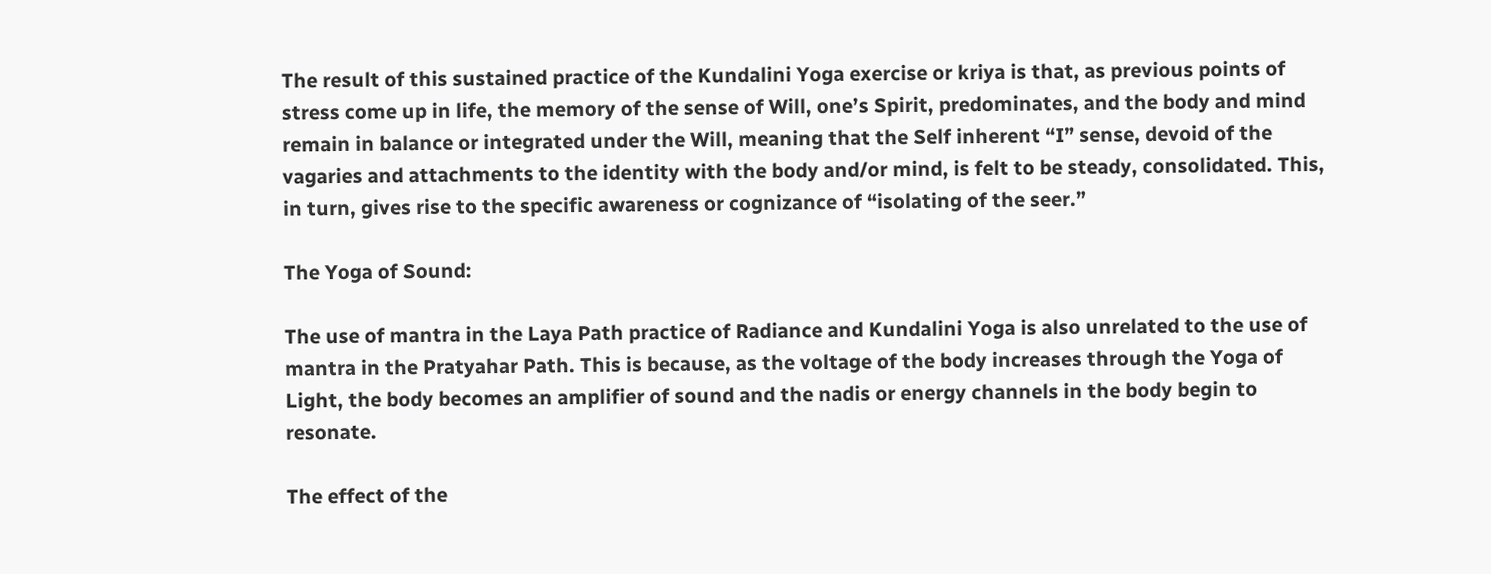The result of this sustained practice of the Kundalini Yoga exercise or kriya is that, as previous points of stress come up in life, the memory of the sense of Will, one’s Spirit, predominates, and the body and mind remain in balance or integrated under the Will, meaning that the Self inherent “I” sense, devoid of the vagaries and attachments to the identity with the body and/or mind, is felt to be steady, consolidated. This, in turn, gives rise to the specific awareness or cognizance of “isolating of the seer.”

The Yoga of Sound:

The use of mantra in the Laya Path practice of Radiance and Kundalini Yoga is also unrelated to the use of mantra in the Pratyahar Path. This is because, as the voltage of the body increases through the Yoga of Light, the body becomes an amplifier of sound and the nadis or energy channels in the body begin to resonate.

The effect of the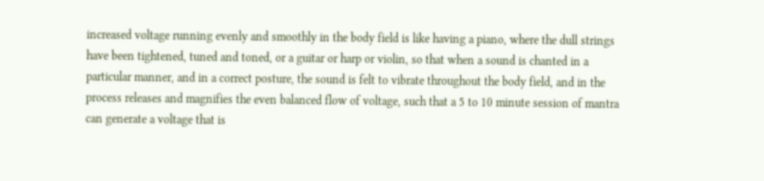increased voltage running evenly and smoothly in the body field is like having a piano, where the dull strings have been tightened, tuned and toned, or a guitar or harp or violin, so that when a sound is chanted in a particular manner, and in a correct posture, the sound is felt to vibrate throughout the body field, and in the process releases and magnifies the even balanced flow of voltage, such that a 5 to 10 minute session of mantra can generate a voltage that is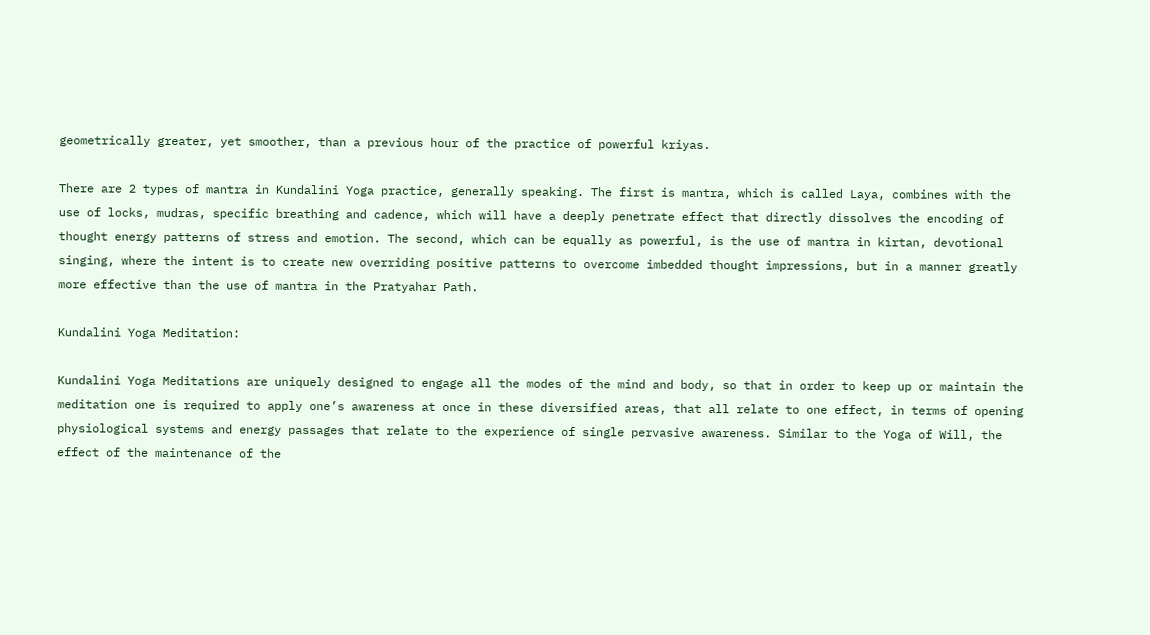geometrically greater, yet smoother, than a previous hour of the practice of powerful kriyas.

There are 2 types of mantra in Kundalini Yoga practice, generally speaking. The first is mantra, which is called Laya, combines with the use of locks, mudras, specific breathing and cadence, which will have a deeply penetrate effect that directly dissolves the encoding of thought energy patterns of stress and emotion. The second, which can be equally as powerful, is the use of mantra in kirtan, devotional singing, where the intent is to create new overriding positive patterns to overcome imbedded thought impressions, but in a manner greatly more effective than the use of mantra in the Pratyahar Path.

Kundalini Yoga Meditation:

Kundalini Yoga Meditations are uniquely designed to engage all the modes of the mind and body, so that in order to keep up or maintain the meditation one is required to apply one’s awareness at once in these diversified areas, that all relate to one effect, in terms of opening physiological systems and energy passages that relate to the experience of single pervasive awareness. Similar to the Yoga of Will, the effect of the maintenance of the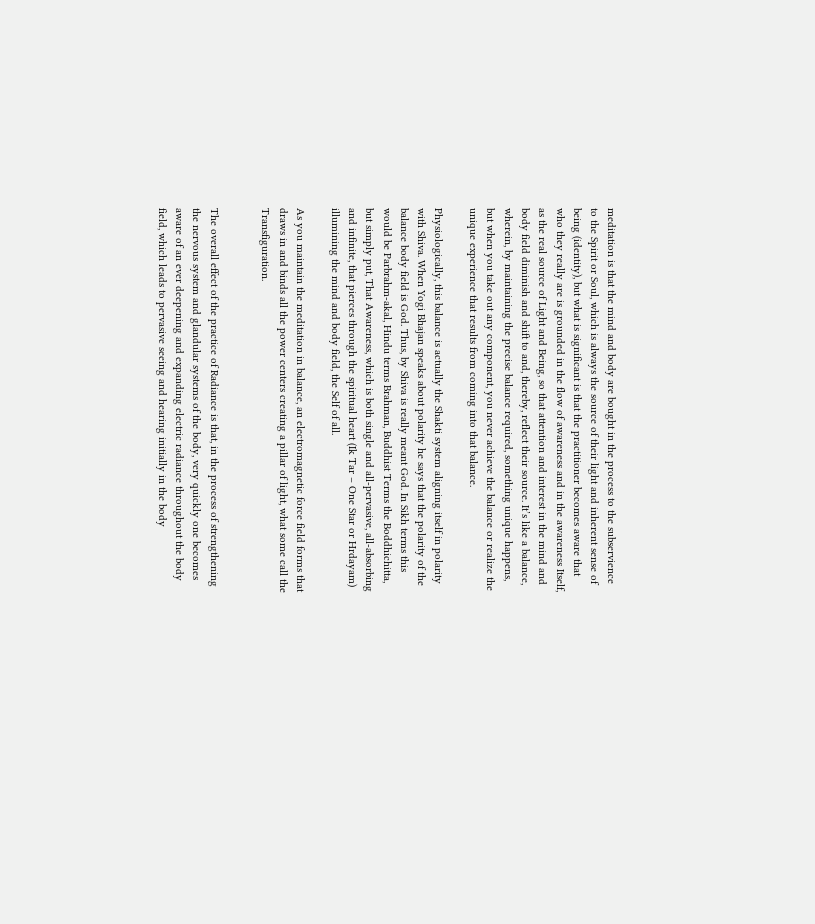meditation is that the mind and body are bought in the process to the subservience to the Spirit or Soul, which is always the source of their light and inherent sense of being (identity), but what is significant is that the practitioner becomes aware that who they really are is grounded in the flow of awareness and in the awareness Itself, as the real source of Light and Being, so that attention and interest in the mind and body field diminish and shift to and, thereby, reflect their source. It’s like a balance, wherein, by maintaining the precise balance required, something unique happens, but when you take out any component, you never achieve the balance or realize the unique experience that results from coming into that balance.

Physiologically, this balance is actually the Shakti system aligning itself in polarity with Shiva. When Yogi Bhajan speaks about polarity he says that the polarity of the balance body field is God. Thus, by Shiva is really meant God. In Sikh terms this would be Parbrahm-akal, Hindu terms Brahman, Buddhist Terms the Boddhichitta, but simply put, That Awareness, which is both single and all-pervasive, all-absorbing and infinite, that pierces through the spiritual heart (Ik Tar – One Star or Hrdayam) illumining the mind and body field, the Self of all.

As you maintain the meditation in balance, an electromagnetic force field forms that draws in and binds all the power centers creating a pillar of light, what some call the Transfiguration.


The overall effect of the practice of Radiance is that, in the process of strengthening the nervous system and glandular systems of the body, very quickly one becomes aware of an ever deepening and expanding electric radiance throughout the body field, which leads to pervasive seeing and hearing initially in the body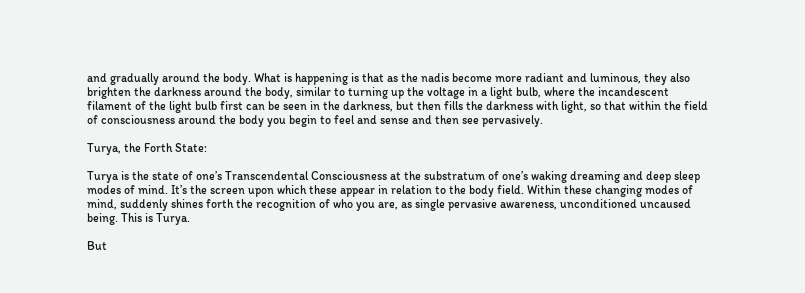and gradually around the body. What is happening is that as the nadis become more radiant and luminous, they also brighten the darkness around the body, similar to turning up the voltage in a light bulb, where the incandescent filament of the light bulb first can be seen in the darkness, but then fills the darkness with light, so that within the field of consciousness around the body you begin to feel and sense and then see pervasively.

Turya, the Forth State:

Turya is the state of one’s Transcendental Consciousness at the substratum of one’s waking dreaming and deep sleep modes of mind. It’s the screen upon which these appear in relation to the body field. Within these changing modes of mind, suddenly shines forth the recognition of who you are, as single pervasive awareness, unconditioned uncaused being. This is Turya.

But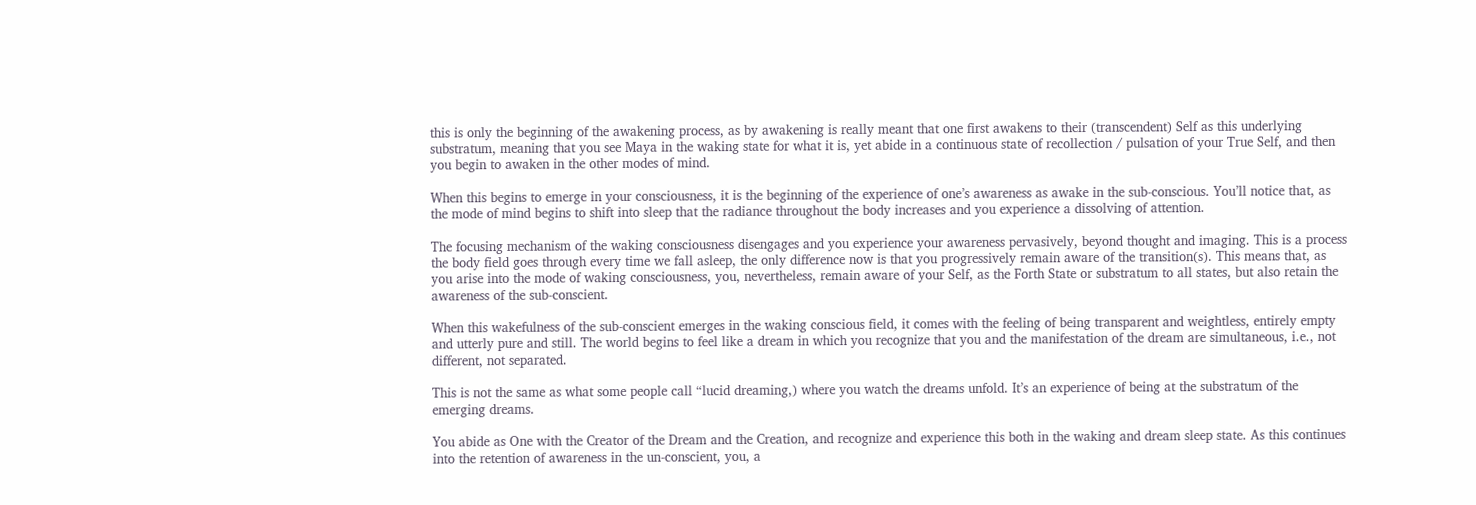this is only the beginning of the awakening process, as by awakening is really meant that one first awakens to their (transcendent) Self as this underlying substratum, meaning that you see Maya in the waking state for what it is, yet abide in a continuous state of recollection / pulsation of your True Self, and then you begin to awaken in the other modes of mind.

When this begins to emerge in your consciousness, it is the beginning of the experience of one’s awareness as awake in the sub-conscious. You’ll notice that, as the mode of mind begins to shift into sleep that the radiance throughout the body increases and you experience a dissolving of attention.

The focusing mechanism of the waking consciousness disengages and you experience your awareness pervasively, beyond thought and imaging. This is a process the body field goes through every time we fall asleep, the only difference now is that you progressively remain aware of the transition(s). This means that, as you arise into the mode of waking consciousness, you, nevertheless, remain aware of your Self, as the Forth State or substratum to all states, but also retain the awareness of the sub-conscient.

When this wakefulness of the sub-conscient emerges in the waking conscious field, it comes with the feeling of being transparent and weightless, entirely empty and utterly pure and still. The world begins to feel like a dream in which you recognize that you and the manifestation of the dream are simultaneous, i.e., not different, not separated.

This is not the same as what some people call “lucid dreaming,) where you watch the dreams unfold. It’s an experience of being at the substratum of the emerging dreams.

You abide as One with the Creator of the Dream and the Creation, and recognize and experience this both in the waking and dream sleep state. As this continues into the retention of awareness in the un-conscient, you, a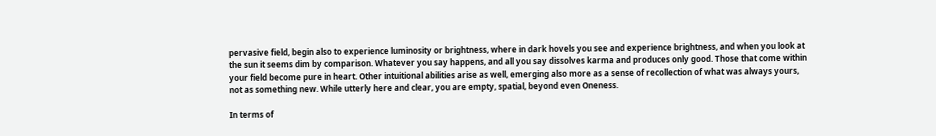pervasive field, begin also to experience luminosity or brightness, where in dark hovels you see and experience brightness, and when you look at the sun it seems dim by comparison. Whatever you say happens, and all you say dissolves karma and produces only good. Those that come within your field become pure in heart. Other intuitional abilities arise as well, emerging also more as a sense of recollection of what was always yours, not as something new. While utterly here and clear, you are empty, spatial, beyond even Oneness.

In terms of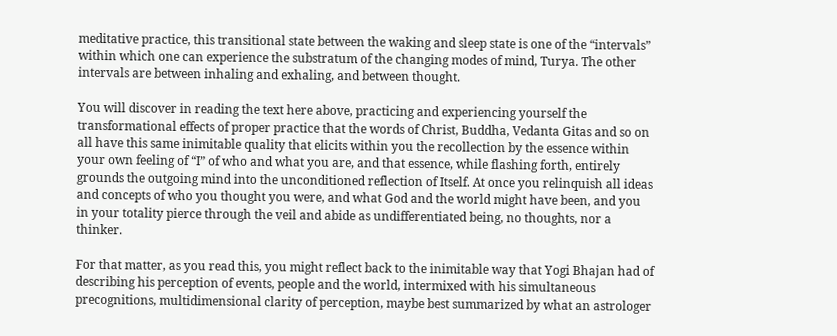meditative practice, this transitional state between the waking and sleep state is one of the “intervals” within which one can experience the substratum of the changing modes of mind, Turya. The other intervals are between inhaling and exhaling, and between thought.

You will discover in reading the text here above, practicing and experiencing yourself the transformational effects of proper practice that the words of Christ, Buddha, Vedanta Gitas and so on all have this same inimitable quality that elicits within you the recollection by the essence within your own feeling of “I” of who and what you are, and that essence, while flashing forth, entirely grounds the outgoing mind into the unconditioned reflection of Itself. At once you relinquish all ideas and concepts of who you thought you were, and what God and the world might have been, and you in your totality pierce through the veil and abide as undifferentiated being, no thoughts, nor a thinker.

For that matter, as you read this, you might reflect back to the inimitable way that Yogi Bhajan had of describing his perception of events, people and the world, intermixed with his simultaneous precognitions, multidimensional clarity of perception, maybe best summarized by what an astrologer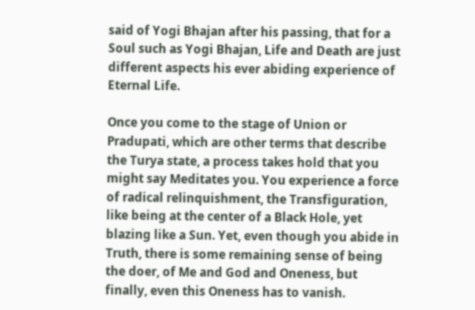said of Yogi Bhajan after his passing, that for a Soul such as Yogi Bhajan, Life and Death are just different aspects his ever abiding experience of Eternal Life.

Once you come to the stage of Union or Pradupati, which are other terms that describe the Turya state, a process takes hold that you might say Meditates you. You experience a force of radical relinquishment, the Transfiguration, like being at the center of a Black Hole, yet blazing like a Sun. Yet, even though you abide in Truth, there is some remaining sense of being the doer, of Me and God and Oneness, but finally, even this Oneness has to vanish.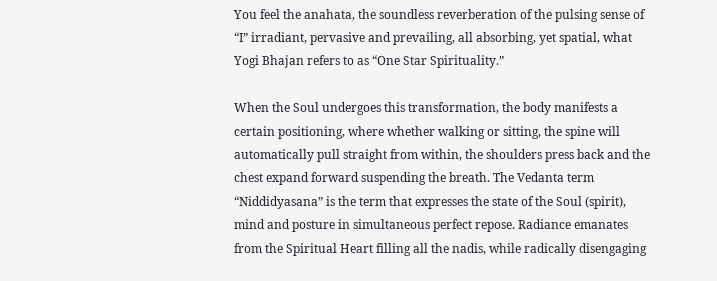You feel the anahata, the soundless reverberation of the pulsing sense of “I” irradiant, pervasive and prevailing, all absorbing, yet spatial, what Yogi Bhajan refers to as “One Star Spirituality.”

When the Soul undergoes this transformation, the body manifests a certain positioning, where whether walking or sitting, the spine will automatically pull straight from within, the shoulders press back and the chest expand forward suspending the breath. The Vedanta term “Niddidyasana” is the term that expresses the state of the Soul (spirit), mind and posture in simultaneous perfect repose. Radiance emanates from the Spiritual Heart filling all the nadis, while radically disengaging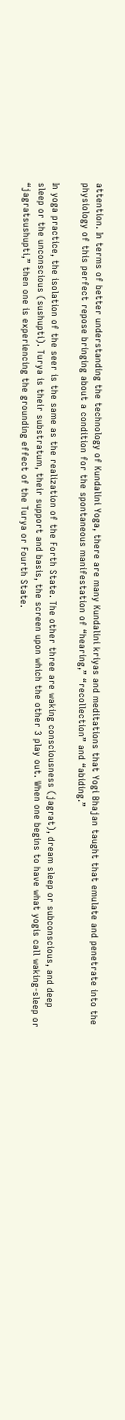attention. In terms of better understanding the technology of Kundalini Yoga, there are many Kundalini kriyas and meditations that Yogi Bhajan taught that emulate and penetrate into the physiology of this perfect repose bringing about a condition for the spontaneous manifestation of “hearing,” “recollection” and “abiding.”

In yoga practice, the isolation of the seer is the same as the realization of the Forth State. The other three are waking consciousness (jagrat), dream sleep or subconscious, and deep sleep or the unconscious (sushupti). Turya is their substratum, their support and basis, the screen upon which the other 3 play out. When one begins to have what yogis call waking-sleep or “jagratsushupti,” then one is experiencing the grounding effect of the Turya or Fourth State.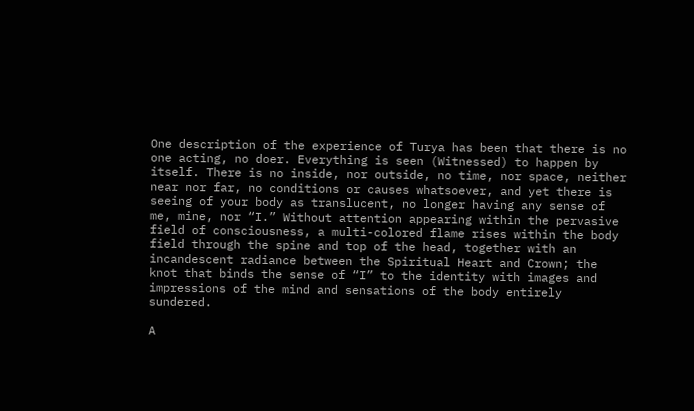One description of the experience of Turya has been that there is no one acting, no doer. Everything is seen (Witnessed) to happen by itself. There is no inside, nor outside, no time, nor space, neither near nor far, no conditions or causes whatsoever, and yet there is seeing of your body as translucent, no longer having any sense of me, mine, nor “I.” Without attention appearing within the pervasive field of consciousness, a multi-colored flame rises within the body field through the spine and top of the head, together with an incandescent radiance between the Spiritual Heart and Crown; the knot that binds the sense of “I” to the identity with images and impressions of the mind and sensations of the body entirely sundered.

A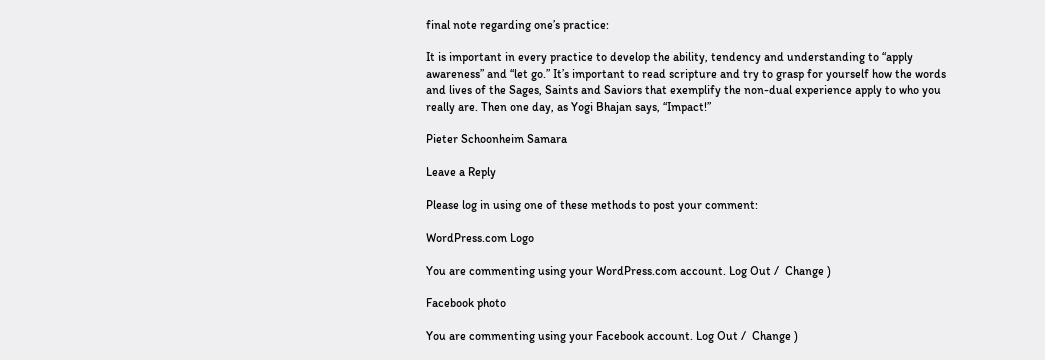final note regarding one’s practice:

It is important in every practice to develop the ability, tendency and understanding to “apply awareness” and “let go.” It’s important to read scripture and try to grasp for yourself how the words and lives of the Sages, Saints and Saviors that exemplify the non-dual experience apply to who you really are. Then one day, as Yogi Bhajan says, “Impact!”

Pieter Schoonheim Samara

Leave a Reply

Please log in using one of these methods to post your comment:

WordPress.com Logo

You are commenting using your WordPress.com account. Log Out /  Change )

Facebook photo

You are commenting using your Facebook account. Log Out /  Change )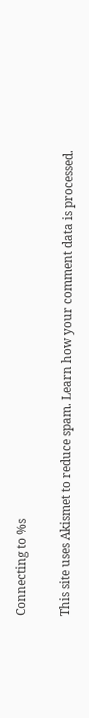Connecting to %s

This site uses Akismet to reduce spam. Learn how your comment data is processed.